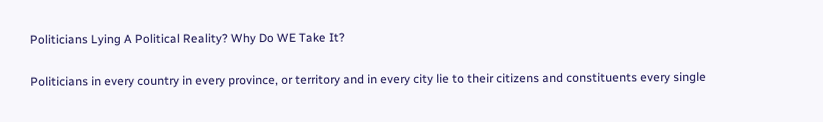Politicians Lying A Political Reality? Why Do WE Take It?

Politicians in every country in every province, or territory and in every city lie to their citizens and constituents every single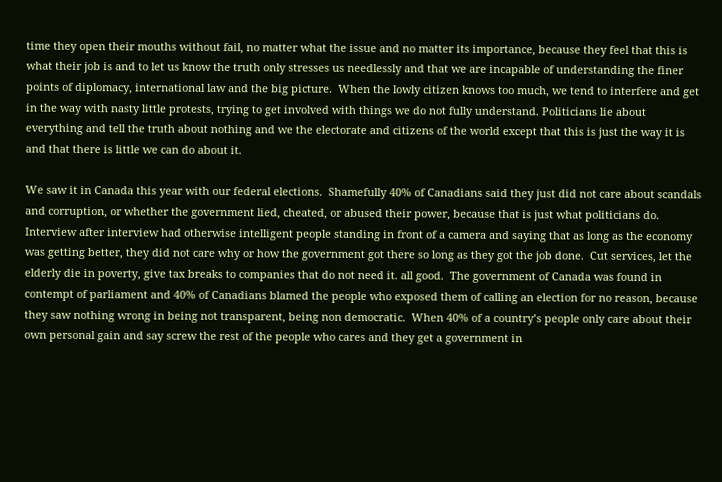time they open their mouths without fail, no matter what the issue and no matter its importance, because they feel that this is what their job is and to let us know the truth only stresses us needlessly and that we are incapable of understanding the finer points of diplomacy, international law and the big picture.  When the lowly citizen knows too much, we tend to interfere and get in the way with nasty little protests, trying to get involved with things we do not fully understand. Politicians lie about everything and tell the truth about nothing and we the electorate and citizens of the world except that this is just the way it is and that there is little we can do about it.

We saw it in Canada this year with our federal elections.  Shamefully 40% of Canadians said they just did not care about scandals and corruption, or whether the government lied, cheated, or abused their power, because that is just what politicians do. Interview after interview had otherwise intelligent people standing in front of a camera and saying that as long as the economy was getting better, they did not care why or how the government got there so long as they got the job done.  Cut services, let the elderly die in poverty, give tax breaks to companies that do not need it. all good.  The government of Canada was found in contempt of parliament and 40% of Canadians blamed the people who exposed them of calling an election for no reason, because they saw nothing wrong in being not transparent, being non democratic.  When 40% of a country’s people only care about their own personal gain and say screw the rest of the people who cares and they get a government in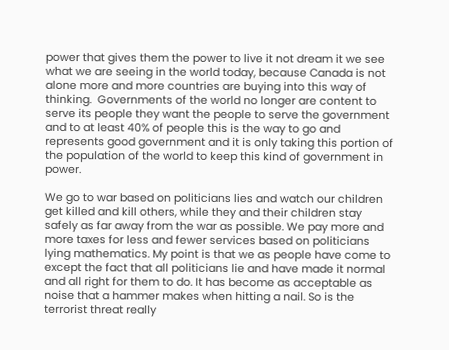power that gives them the power to live it not dream it we see what we are seeing in the world today, because Canada is not alone more and more countries are buying into this way of thinking.  Governments of the world no longer are content to serve its people they want the people to serve the government and to at least 40% of people this is the way to go and represents good government and it is only taking this portion of the population of the world to keep this kind of government in power.

We go to war based on politicians lies and watch our children get killed and kill others, while they and their children stay safely as far away from the war as possible. We pay more and more taxes for less and fewer services based on politicians lying mathematics. My point is that we as people have come to except the fact that all politicians lie and have made it normal and all right for them to do. It has become as acceptable as noise that a hammer makes when hitting a nail. So is the terrorist threat really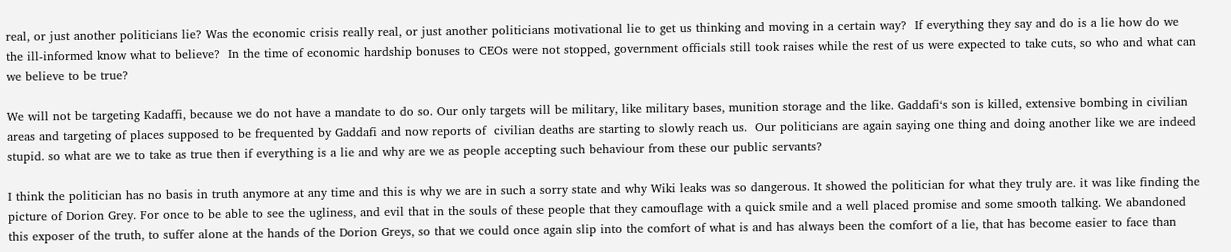real, or just another politicians lie? Was the economic crisis really real, or just another politicians motivational lie to get us thinking and moving in a certain way?  If everything they say and do is a lie how do we the ill-informed know what to believe?  In the time of economic hardship bonuses to CEOs were not stopped, government officials still took raises while the rest of us were expected to take cuts, so who and what can we believe to be true?

We will not be targeting Kadaffi, because we do not have a mandate to do so. Our only targets will be military, like military bases, munition storage and the like. Gaddafi‘s son is killed, extensive bombing in civilian areas and targeting of places supposed to be frequented by Gaddafi and now reports of  civilian deaths are starting to slowly reach us.  Our politicians are again saying one thing and doing another like we are indeed stupid. so what are we to take as true then if everything is a lie and why are we as people accepting such behaviour from these our public servants?

I think the politician has no basis in truth anymore at any time and this is why we are in such a sorry state and why Wiki leaks was so dangerous. It showed the politician for what they truly are. it was like finding the picture of Dorion Grey. For once to be able to see the ugliness, and evil that in the souls of these people that they camouflage with a quick smile and a well placed promise and some smooth talking. We abandoned this exposer of the truth, to suffer alone at the hands of the Dorion Greys, so that we could once again slip into the comfort of what is and has always been the comfort of a lie, that has become easier to face than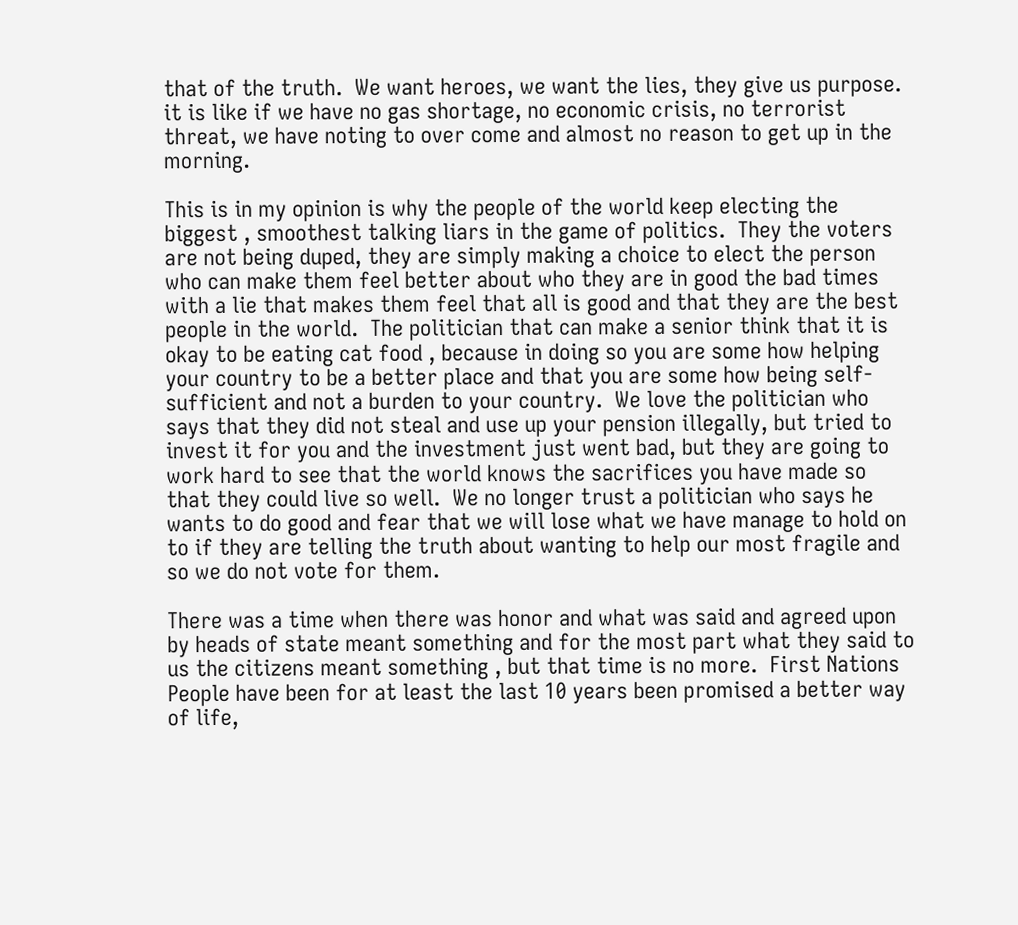that of the truth.  We want heroes, we want the lies, they give us purpose.  it is like if we have no gas shortage, no economic crisis, no terrorist threat, we have noting to over come and almost no reason to get up in the morning.

This is in my opinion is why the people of the world keep electing the biggest , smoothest talking liars in the game of politics.  They the voters are not being duped, they are simply making a choice to elect the person who can make them feel better about who they are in good the bad times with a lie that makes them feel that all is good and that they are the best people in the world.  The politician that can make a senior think that it is okay to be eating cat food , because in doing so you are some how helping your country to be a better place and that you are some how being self-sufficient and not a burden to your country.  We love the politician who says that they did not steal and use up your pension illegally, but tried to invest it for you and the investment just went bad, but they are going to work hard to see that the world knows the sacrifices you have made so that they could live so well.  We no longer trust a politician who says he wants to do good and fear that we will lose what we have manage to hold on to if they are telling the truth about wanting to help our most fragile and so we do not vote for them.

There was a time when there was honor and what was said and agreed upon by heads of state meant something and for the most part what they said to us the citizens meant something , but that time is no more.  First Nations People have been for at least the last 10 years been promised a better way of life,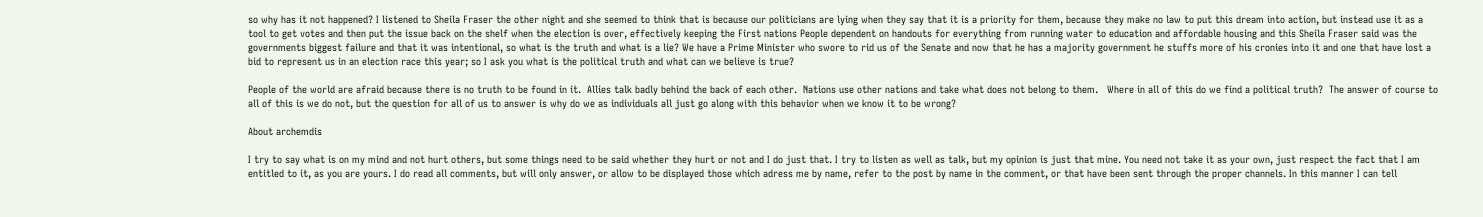so why has it not happened? I listened to Sheila Fraser the other night and she seemed to think that is because our politicians are lying when they say that it is a priority for them, because they make no law to put this dream into action, but instead use it as a tool to get votes and then put the issue back on the shelf when the election is over, effectively keeping the First nations People dependent on handouts for everything from running water to education and affordable housing and this Sheila Fraser said was the governments biggest failure and that it was intentional, so what is the truth and what is a lie? We have a Prime Minister who swore to rid us of the Senate and now that he has a majority government he stuffs more of his cronies into it and one that have lost a bid to represent us in an election race this year; so I ask you what is the political truth and what can we believe is true?

People of the world are afraid because there is no truth to be found in it.  Allies talk badly behind the back of each other.  Nations use other nations and take what does not belong to them.   Where in all of this do we find a political truth?  The answer of course to all of this is we do not, but the question for all of us to answer is why do we as individuals all just go along with this behavior when we know it to be wrong?

About archemdis

I try to say what is on my mind and not hurt others, but some things need to be said whether they hurt or not and I do just that. I try to listen as well as talk, but my opinion is just that mine. You need not take it as your own, just respect the fact that I am entitled to it, as you are yours. I do read all comments, but will only answer, or allow to be displayed those which adress me by name, refer to the post by name in the comment, or that have been sent through the proper channels. In this manner I can tell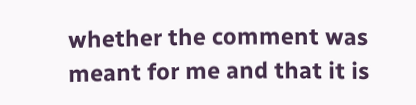whether the comment was meant for me and that it is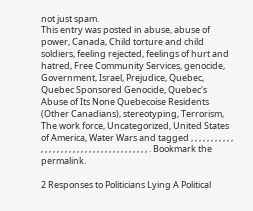not just spam.
This entry was posted in abuse, abuse of power, Canada, Child torture and child soldiers, feeling rejected, feelings of hurt and hatred, Free Community Services, genocide, Government, Israel, Prejudice, Quebec, Quebec Sponsored Genocide, Quebec's Abuse of Its None Quebecoise Residents (Other Canadians), stereotyping, Terrorism, The work force, Uncategorized, United States of America, Water Wars and tagged , , , , , , , , , , , , , , , , , , , , , , , , , , , , , , , , , , , , , , . Bookmark the permalink.

2 Responses to Politicians Lying A Political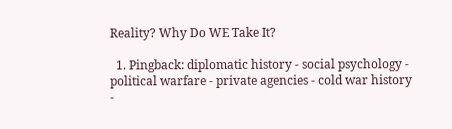Reality? Why Do WE Take It?

  1. Pingback: diplomatic history - social psychology - political warfare - private agencies - cold war history -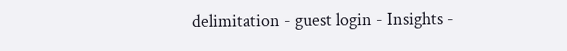delimitation - guest login - Insights -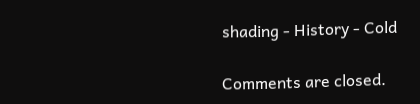shading - History - Cold

Comments are closed.